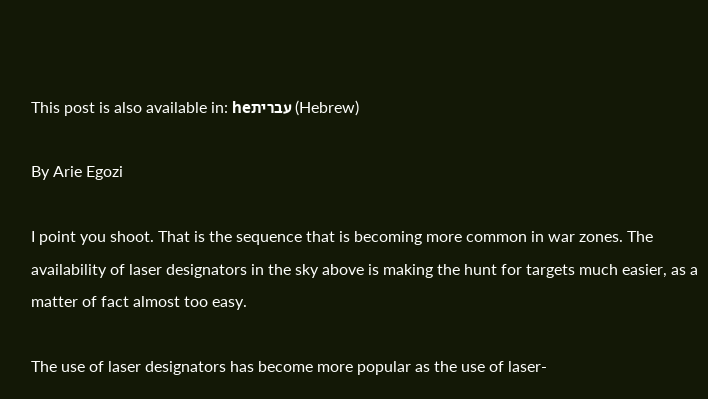This post is also available in: heעברית (Hebrew)

By Arie Egozi

I point you shoot. That is the sequence that is becoming more common in war zones. The availability of laser designators in the sky above is making the hunt for targets much easier, as a matter of fact almost too easy.

The use of laser designators has become more popular as the use of laser-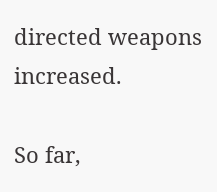directed weapons increased.

So far,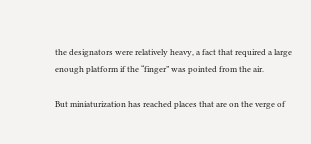the designators were relatively heavy, a fact that required a large enough platform if the “finger” was pointed from the air.

But miniaturization has reached places that are on the verge of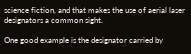science fiction, and that makes the use of aerial laser designators a common sight.

One good example is the designator carried by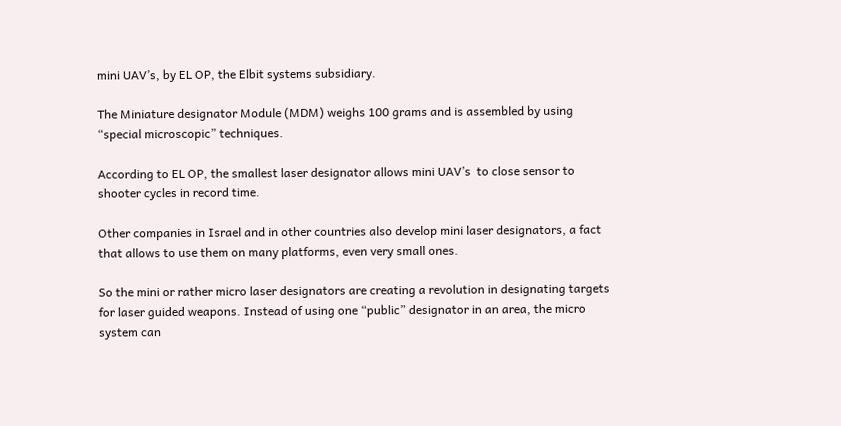mini UAV’s, by EL OP, the Elbit systems subsidiary.

The Miniature designator Module (MDM) weighs 100 grams and is assembled by using “special microscopic” techniques.

According to EL OP, the smallest laser designator allows mini UAV’s  to close sensor to shooter cycles in record time.

Other companies in Israel and in other countries also develop mini laser designators, a fact that allows to use them on many platforms, even very small ones.

So the mini or rather micro laser designators are creating a revolution in designating targets for laser guided weapons. Instead of using one “public” designator in an area, the micro system can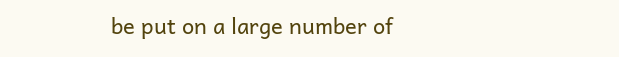be put on a large number of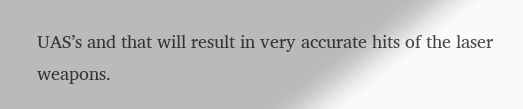UAS’s and that will result in very accurate hits of the laser weapons.